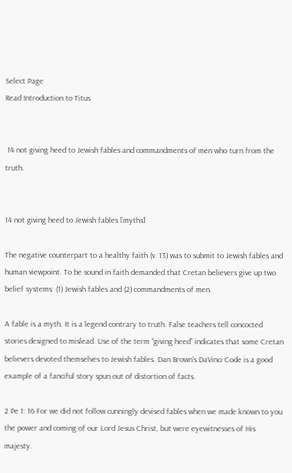Select Page
Read Introduction to Titus


 14 not giving heed to Jewish fables and commandments of men who turn from the truth.


14 not giving heed to Jewish fables [myths]

The negative counterpart to a healthy faith (v. 13) was to submit to Jewish fables and human viewpoint. To be sound in faith demanded that Cretan believers give up two belief systems: (1) Jewish fables and (2) commandments of men.

A fable is a myth. It is a legend contrary to truth. False teachers tell concocted stories designed to mislead. Use of the term “giving heed” indicates that some Cretan believers devoted themselves to Jewish fables. Dan Brown’s DaVinci Code is a good example of a fanciful story spun out of distortion of facts.

2 Pe 1: 16 For we did not follow cunningly devised fables when we made known to you the power and coming of our Lord Jesus Christ, but were eyewitnesses of His majesty.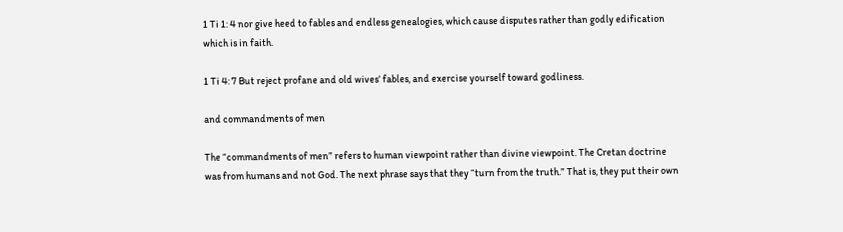1 Ti 1: 4 nor give heed to fables and endless genealogies, which cause disputes rather than godly edification which is in faith.

1 Ti 4: 7 But reject profane and old wives’ fables, and exercise yourself toward godliness.

and commandments of men

The “commandments of men” refers to human viewpoint rather than divine viewpoint. The Cretan doctrine was from humans and not God. The next phrase says that they “turn from the truth.” That is, they put their own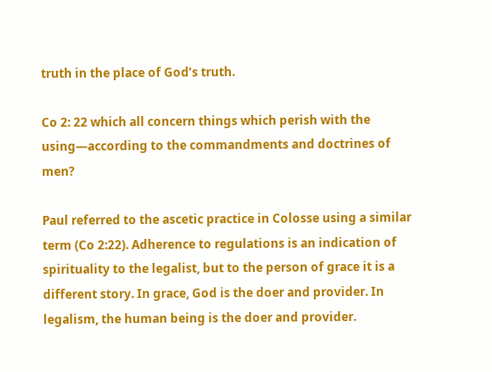truth in the place of God’s truth.

Co 2: 22 which all concern things which perish with the using—according to the commandments and doctrines of men?

Paul referred to the ascetic practice in Colosse using a similar term (Co 2:22). Adherence to regulations is an indication of spirituality to the legalist, but to the person of grace it is a different story. In grace, God is the doer and provider. In legalism, the human being is the doer and provider.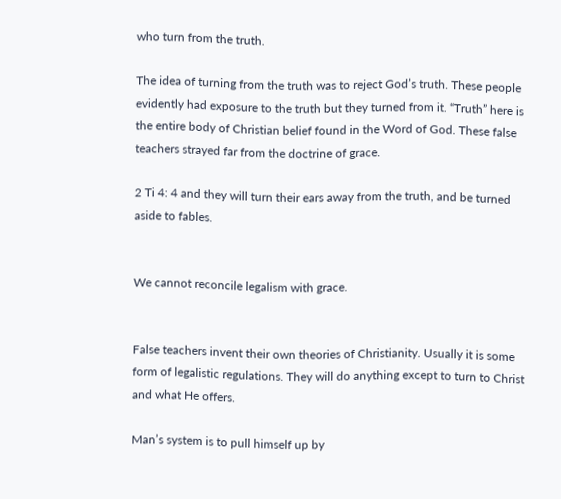who turn from the truth.

The idea of turning from the truth was to reject God’s truth. These people evidently had exposure to the truth but they turned from it. “Truth” here is the entire body of Christian belief found in the Word of God. These false teachers strayed far from the doctrine of grace.

2 Ti 4: 4 and they will turn their ears away from the truth, and be turned aside to fables.


We cannot reconcile legalism with grace.


False teachers invent their own theories of Christianity. Usually it is some form of legalistic regulations. They will do anything except to turn to Christ and what He offers.

Man’s system is to pull himself up by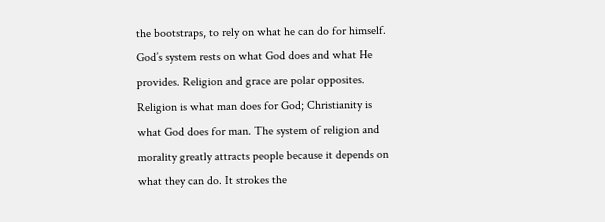the bootstraps, to rely on what he can do for himself. God’s system rests on what God does and what He provides. Religion and grace are polar opposites. Religion is what man does for God; Christianity is what God does for man. The system of religion and morality greatly attracts people because it depends on what they can do. It strokes the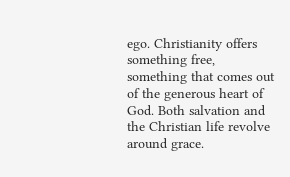ego. Christianity offers something free, something that comes out of the generous heart of God. Both salvation and the Christian life revolve around grace.